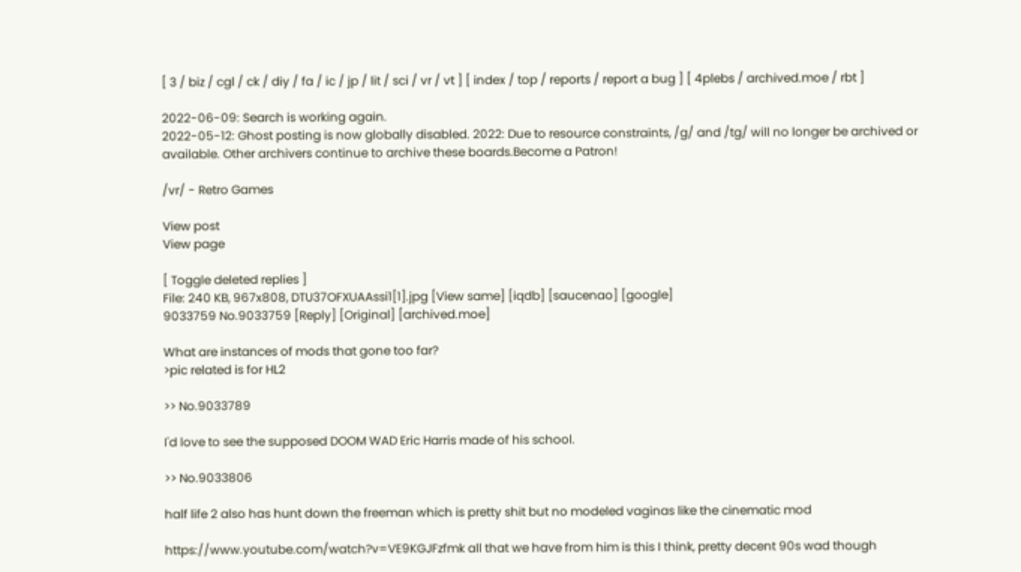[ 3 / biz / cgl / ck / diy / fa / ic / jp / lit / sci / vr / vt ] [ index / top / reports / report a bug ] [ 4plebs / archived.moe / rbt ]

2022-06-09: Search is working again.
2022-05-12: Ghost posting is now globally disabled. 2022: Due to resource constraints, /g/ and /tg/ will no longer be archived or available. Other archivers continue to archive these boards.Become a Patron!

/vr/ - Retro Games

View post
View page

[ Toggle deleted replies ]
File: 240 KB, 967x808, DTU37OFXUAAssi1[1].jpg [View same] [iqdb] [saucenao] [google]
9033759 No.9033759 [Reply] [Original] [archived.moe]

What are instances of mods that gone too far?
>pic related is for HL2

>> No.9033789

I'd love to see the supposed DOOM WAD Eric Harris made of his school.

>> No.9033806

half life 2 also has hunt down the freeman which is pretty shit but no modeled vaginas like the cinematic mod

https://www.youtube.com/watch?v=VE9KGJFzfmk all that we have from him is this I think, pretty decent 90s wad though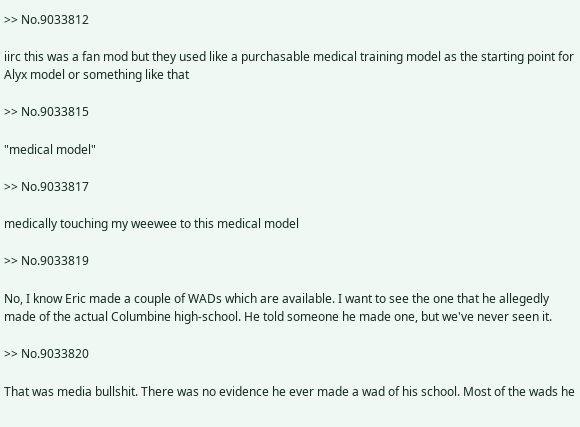>> No.9033812

iirc this was a fan mod but they used like a purchasable medical training model as the starting point for Alyx model or something like that

>> No.9033815

"medical model"

>> No.9033817

medically touching my weewee to this medical model

>> No.9033819

No, I know Eric made a couple of WADs which are available. I want to see the one that he allegedly made of the actual Columbine high-school. He told someone he made one, but we've never seen it.

>> No.9033820

That was media bullshit. There was no evidence he ever made a wad of his school. Most of the wads he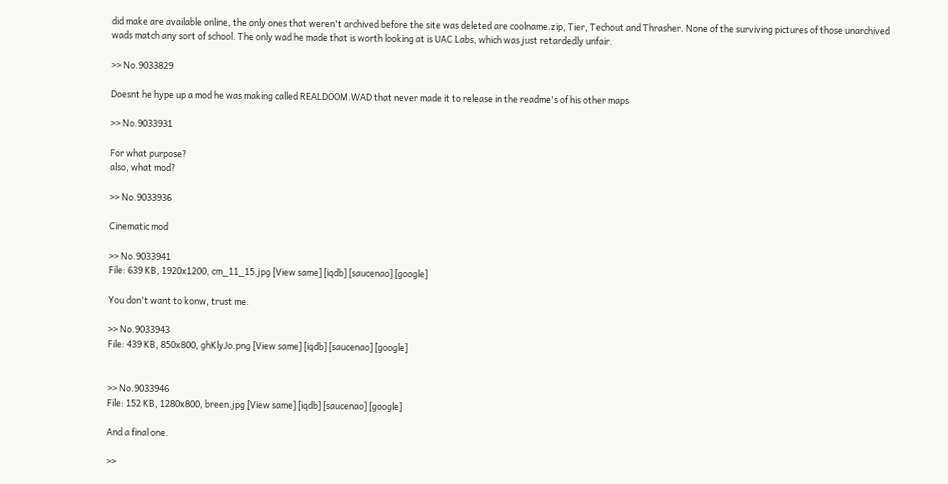did make are available online, the only ones that weren't archived before the site was deleted are coolname.zip, Tier, Techout and Thrasher. None of the surviving pictures of those unarchived wads match any sort of school. The only wad he made that is worth looking at is UAC Labs, which was just retardedly unfair.

>> No.9033829

Doesnt he hype up a mod he was making called REALDOOM.WAD that never made it to release in the readme's of his other maps

>> No.9033931

For what purpose?
also, what mod?

>> No.9033936

Cinematic mod

>> No.9033941
File: 639 KB, 1920x1200, cm_11_15.jpg [View same] [iqdb] [saucenao] [google]

You don't want to konw, trust me.

>> No.9033943
File: 439 KB, 850x800, ghKlyJo.png [View same] [iqdb] [saucenao] [google]


>> No.9033946
File: 152 KB, 1280x800, breen.jpg [View same] [iqdb] [saucenao] [google]

And a final one.

>>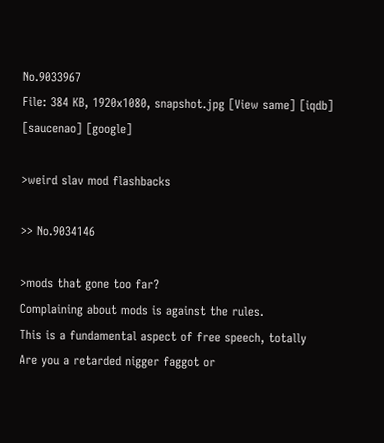No.9033967
File: 384 KB, 1920x1080, snapshot.jpg [View same] [iqdb] [saucenao] [google]

>weird slav mod flashbacks

>> No.9034146

>mods that gone too far?
Complaining about mods is against the rules.
This is a fundamental aspect of free speech, totally
Are you a retarded nigger faggot or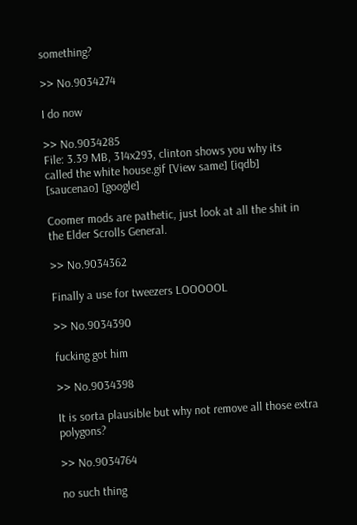something?

>> No.9034274

I do now

>> No.9034285
File: 3.39 MB, 314x293, clinton shows you why its called the white house.gif [View same] [iqdb] [saucenao] [google]

Coomer mods are pathetic, just look at all the shit in the Elder Scrolls General.

>> No.9034362

Finally a use for tweezers LOOOOOL

>> No.9034390

fucking got him

>> No.9034398

It is sorta plausible but why not remove all those extra polygons?

>> No.9034764

no such thing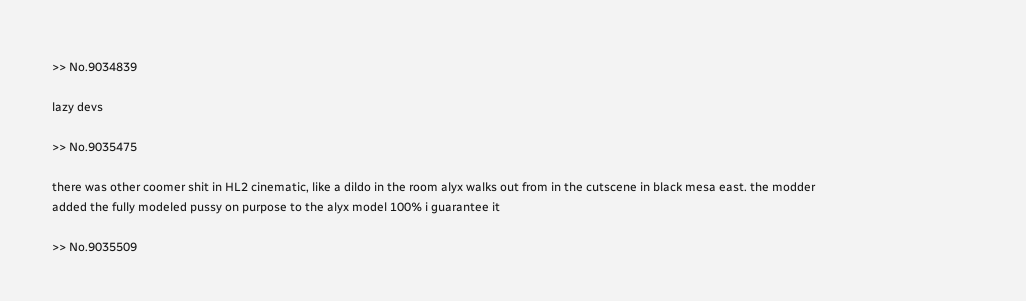>> No.9034839

lazy devs

>> No.9035475

there was other coomer shit in HL2 cinematic, like a dildo in the room alyx walks out from in the cutscene in black mesa east. the modder added the fully modeled pussy on purpose to the alyx model 100% i guarantee it

>> No.9035509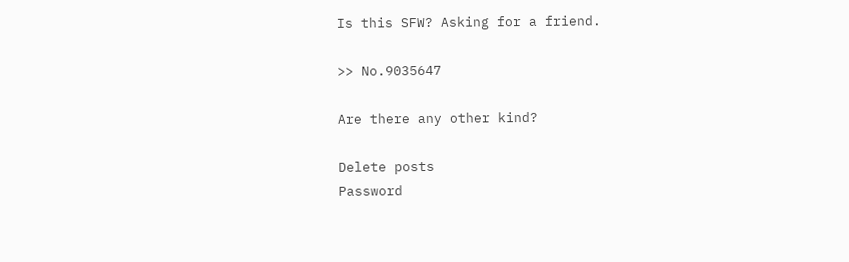Is this SFW? Asking for a friend.

>> No.9035647

Are there any other kind?

Delete posts
Password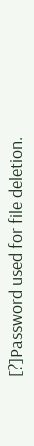[?]Password used for file deletion.